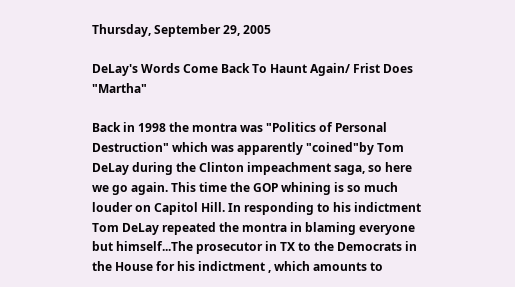Thursday, September 29, 2005

DeLay's Words Come Back To Haunt Again/ Frist Does "Martha"

Back in 1998 the montra was "Politics of Personal Destruction" which was apparently "coined"by Tom DeLay during the Clinton impeachment saga, so here we go again. This time the GOP whining is so much louder on Capitol Hill. In responding to his indictment Tom DeLay repeated the montra in blaming everyone but himself...The prosecutor in TX to the Democrats in the House for his indictment , which amounts to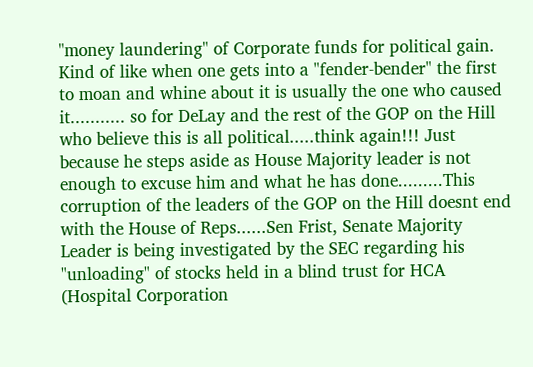"money laundering" of Corporate funds for political gain. Kind of like when one gets into a "fender-bender" the first to moan and whine about it is usually the one who caused it........... so for DeLay and the rest of the GOP on the Hill who believe this is all political.....think again!!! Just because he steps aside as House Majority leader is not enough to excuse him and what he has done.........This corruption of the leaders of the GOP on the Hill doesnt end with the House of Reps......Sen Frist, Senate Majority Leader is being investigated by the SEC regarding his "unloading" of stocks held in a blind trust for HCA (Hospital Corporation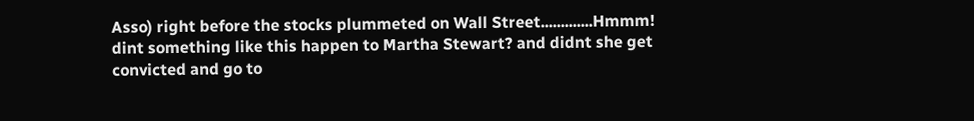Asso) right before the stocks plummeted on Wall Street.............Hmmm! dint something like this happen to Martha Stewart? and didnt she get convicted and go to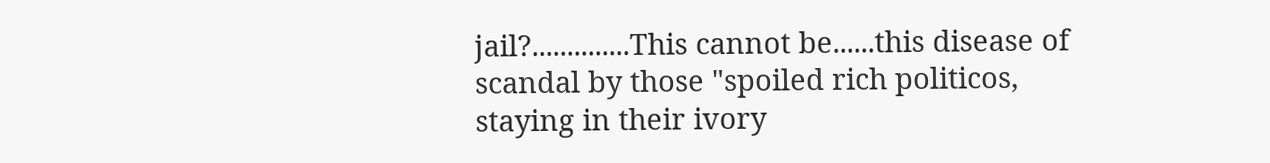jail?..............This cannot be......this disease of scandal by those "spoiled rich politicos, staying in their ivory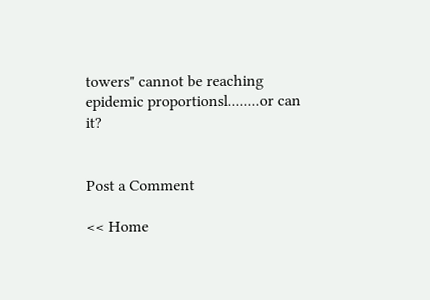towers" cannot be reaching epidemic proportionsl........or can it?


Post a Comment

<< Home